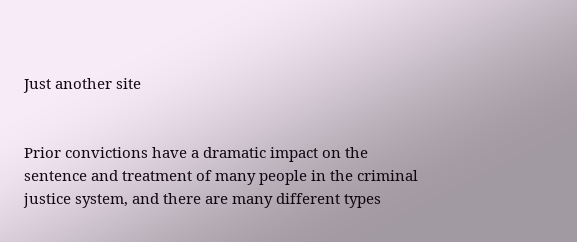Just another site


Prior convictions have a dramatic impact on the sentence and treatment of many people in the criminal justice system, and there are many different types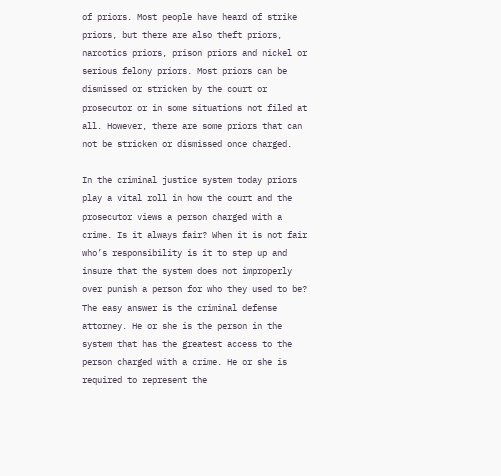of priors. Most people have heard of strike priors, but there are also theft priors, narcotics priors, prison priors and nickel or serious felony priors. Most priors can be dismissed or stricken by the court or prosecutor or in some situations not filed at all. However, there are some priors that can not be stricken or dismissed once charged.

In the criminal justice system today priors play a vital roll in how the court and the prosecutor views a person charged with a crime. Is it always fair? When it is not fair who’s responsibility is it to step up and insure that the system does not improperly over punish a person for who they used to be? The easy answer is the criminal defense attorney. He or she is the person in the system that has the greatest access to the person charged with a crime. He or she is required to represent the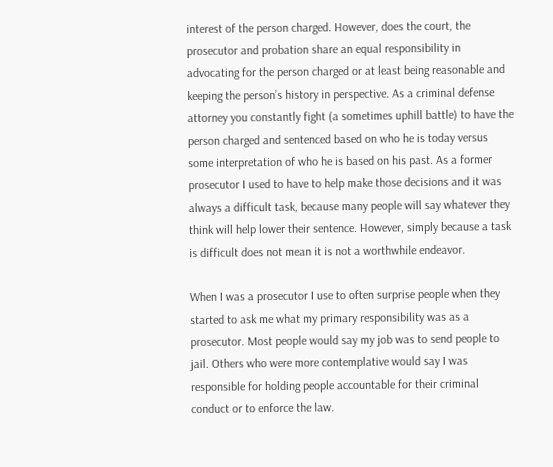interest of the person charged. However, does the court, the prosecutor and probation share an equal responsibility in advocating for the person charged or at least being reasonable and keeping the person’s history in perspective. As a criminal defense attorney you constantly fight (a sometimes uphill battle) to have the person charged and sentenced based on who he is today versus some interpretation of who he is based on his past. As a former prosecutor I used to have to help make those decisions and it was always a difficult task, because many people will say whatever they think will help lower their sentence. However, simply because a task is difficult does not mean it is not a worthwhile endeavor.

When I was a prosecutor I use to often surprise people when they started to ask me what my primary responsibility was as a prosecutor. Most people would say my job was to send people to jail. Others who were more contemplative would say I was responsible for holding people accountable for their criminal conduct or to enforce the law.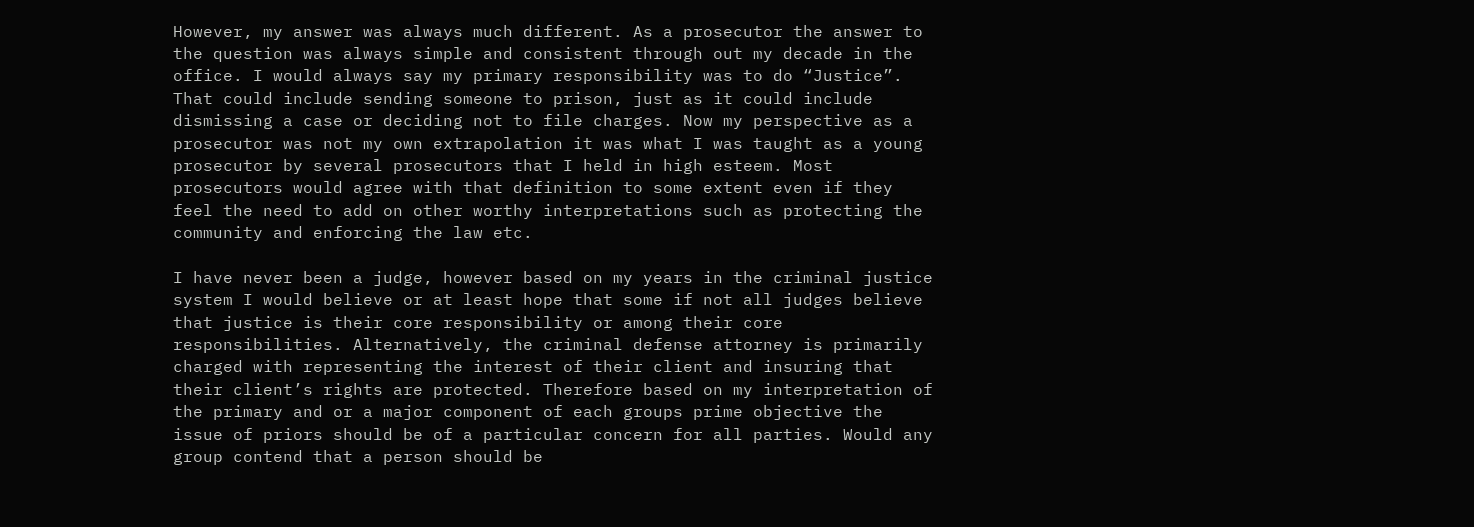However, my answer was always much different. As a prosecutor the answer to the question was always simple and consistent through out my decade in the office. I would always say my primary responsibility was to do “Justice”. That could include sending someone to prison, just as it could include dismissing a case or deciding not to file charges. Now my perspective as a prosecutor was not my own extrapolation it was what I was taught as a young prosecutor by several prosecutors that I held in high esteem. Most prosecutors would agree with that definition to some extent even if they feel the need to add on other worthy interpretations such as protecting the community and enforcing the law etc.

I have never been a judge, however based on my years in the criminal justice system I would believe or at least hope that some if not all judges believe that justice is their core responsibility or among their core responsibilities. Alternatively, the criminal defense attorney is primarily charged with representing the interest of their client and insuring that their client’s rights are protected. Therefore based on my interpretation of the primary and or a major component of each groups prime objective the issue of priors should be of a particular concern for all parties. Would any group contend that a person should be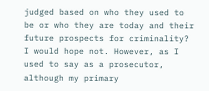judged based on who they used to be or who they are today and their future prospects for criminality? I would hope not. However, as I used to say as a prosecutor, although my primary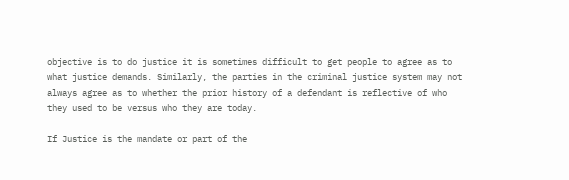objective is to do justice it is sometimes difficult to get people to agree as to what justice demands. Similarly, the parties in the criminal justice system may not always agree as to whether the prior history of a defendant is reflective of who they used to be versus who they are today.

If Justice is the mandate or part of the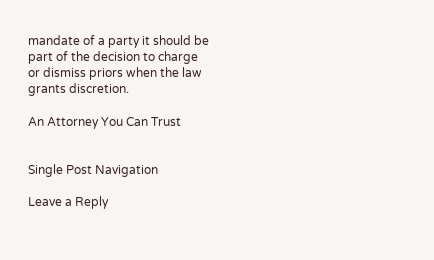mandate of a party it should be part of the decision to charge or dismiss priors when the law grants discretion.

An Attorney You Can Trust


Single Post Navigation

Leave a Reply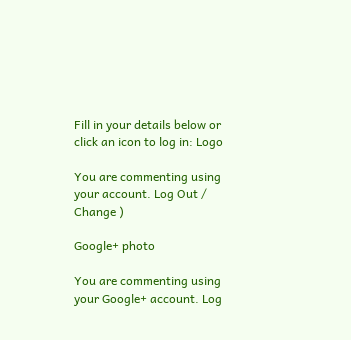Fill in your details below or click an icon to log in: Logo

You are commenting using your account. Log Out /  Change )

Google+ photo

You are commenting using your Google+ account. Log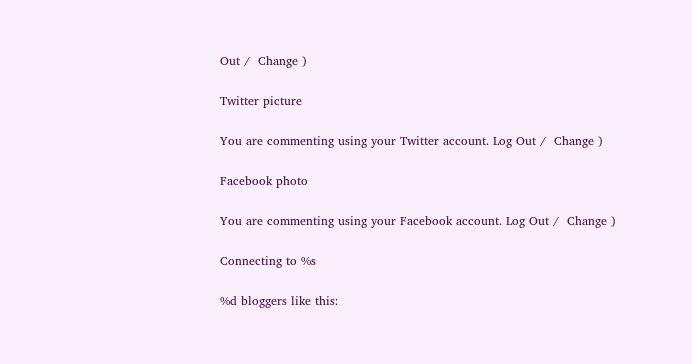Out /  Change )

Twitter picture

You are commenting using your Twitter account. Log Out /  Change )

Facebook photo

You are commenting using your Facebook account. Log Out /  Change )

Connecting to %s

%d bloggers like this: